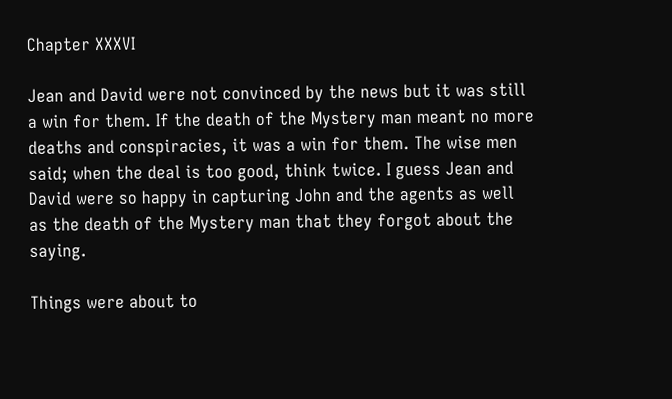Chapter XXXVI

Jean and David were not convinced by the news but it was still a win for them. If the death of the Mystery man meant no more deaths and conspiracies, it was a win for them. The wise men said; when the deal is too good, think twice. I guess Jean and David were so happy in capturing John and the agents as well as the death of the Mystery man that they forgot about the saying.

Things were about to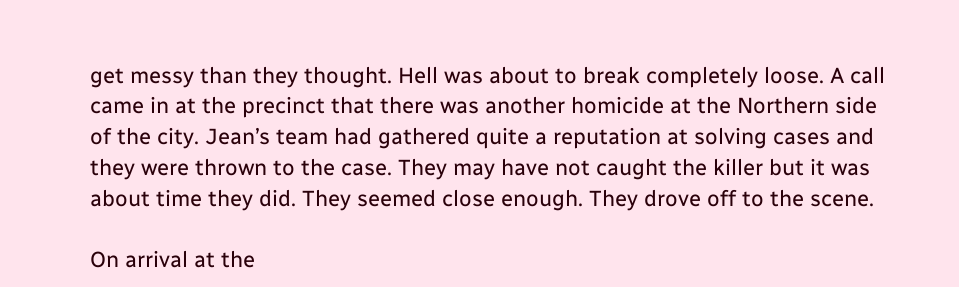get messy than they thought. Hell was about to break completely loose. A call came in at the precinct that there was another homicide at the Northern side of the city. Jean’s team had gathered quite a reputation at solving cases and they were thrown to the case. They may have not caught the killer but it was about time they did. They seemed close enough. They drove off to the scene.

On arrival at the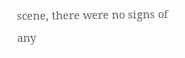scene, there were no signs of any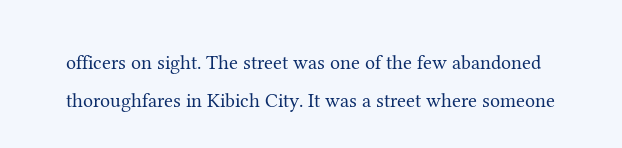officers on sight. The street was one of the few abandoned thoroughfares in Kibich City. It was a street where someone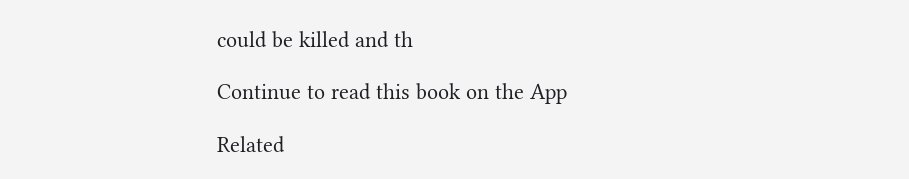could be killed and th

Continue to read this book on the App

Related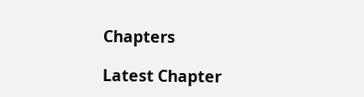Chapters

Latest Chapter